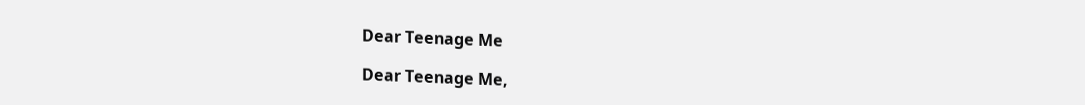Dear Teenage Me

Dear Teenage Me,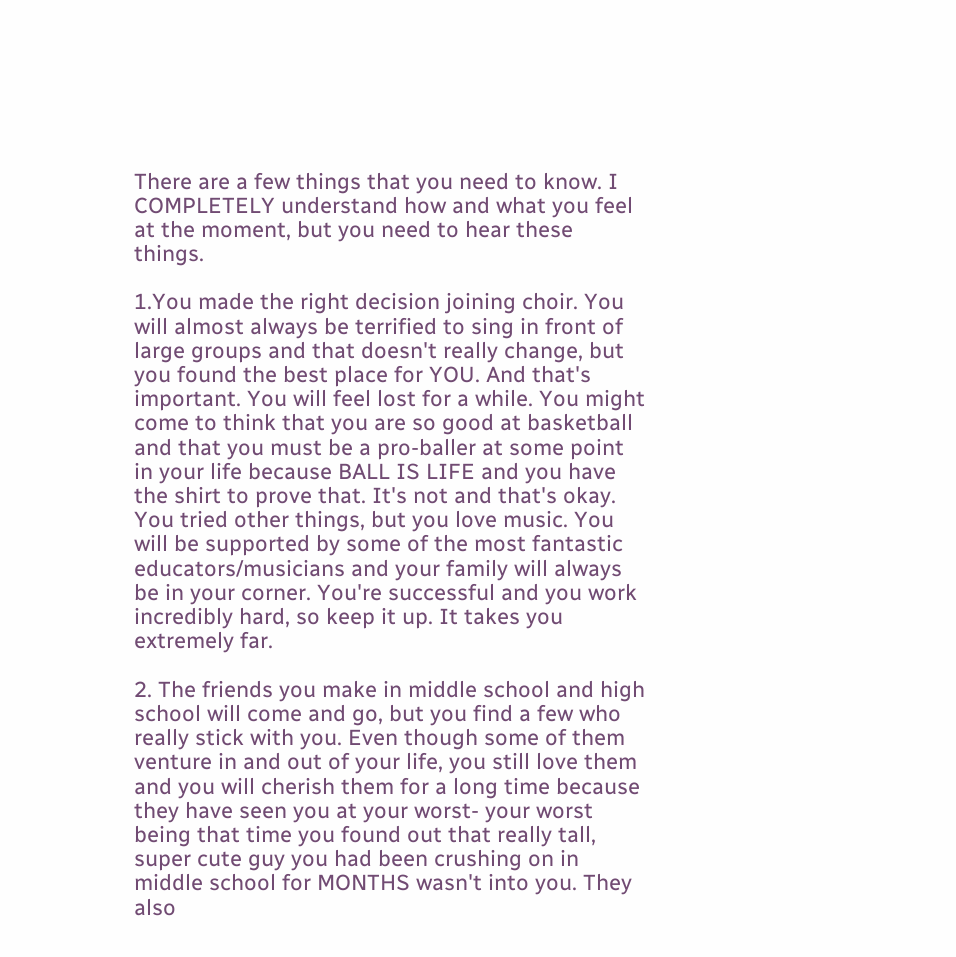There are a few things that you need to know. I COMPLETELY understand how and what you feel at the moment, but you need to hear these things.

1.You made the right decision joining choir. You will almost always be terrified to sing in front of large groups and that doesn't really change, but you found the best place for YOU. And that's important. You will feel lost for a while. You might come to think that you are so good at basketball and that you must be a pro-baller at some point in your life because BALL IS LIFE and you have the shirt to prove that. It's not and that's okay. You tried other things, but you love music. You will be supported by some of the most fantastic educators/musicians and your family will always be in your corner. You're successful and you work incredibly hard, so keep it up. It takes you extremely far.

2. The friends you make in middle school and high school will come and go, but you find a few who really stick with you. Even though some of them venture in and out of your life, you still love them and you will cherish them for a long time because they have seen you at your worst- your worst being that time you found out that really tall, super cute guy you had been crushing on in middle school for MONTHS wasn't into you. They also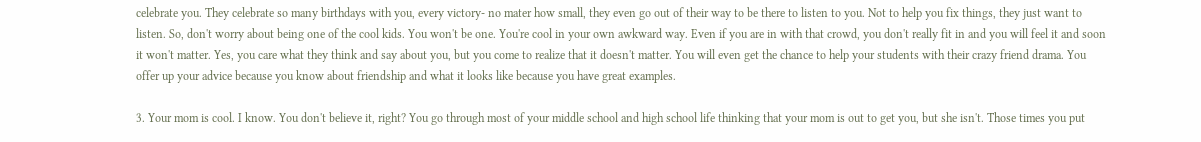celebrate you. They celebrate so many birthdays with you, every victory- no mater how small, they even go out of their way to be there to listen to you. Not to help you fix things, they just want to listen. So, don't worry about being one of the cool kids. You won't be one. You're cool in your own awkward way. Even if you are in with that crowd, you don't really fit in and you will feel it and soon it won't matter. Yes, you care what they think and say about you, but you come to realize that it doesn't matter. You will even get the chance to help your students with their crazy friend drama. You offer up your advice because you know about friendship and what it looks like because you have great examples.

3. Your mom is cool. I know. You don't believe it, right? You go through most of your middle school and high school life thinking that your mom is out to get you, but she isn't. Those times you put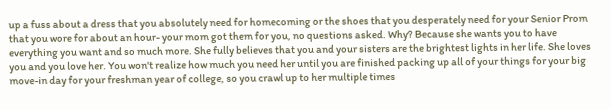up a fuss about a dress that you absolutely need for homecoming or the shoes that you desperately need for your Senior Prom that you wore for about an hour- your mom got them for you, no questions asked. Why? Because she wants you to have everything you want and so much more. She fully believes that you and your sisters are the brightest lights in her life. She loves you and you love her. You won't realize how much you need her until you are finished packing up all of your things for your big move-in day for your freshman year of college, so you crawl up to her multiple times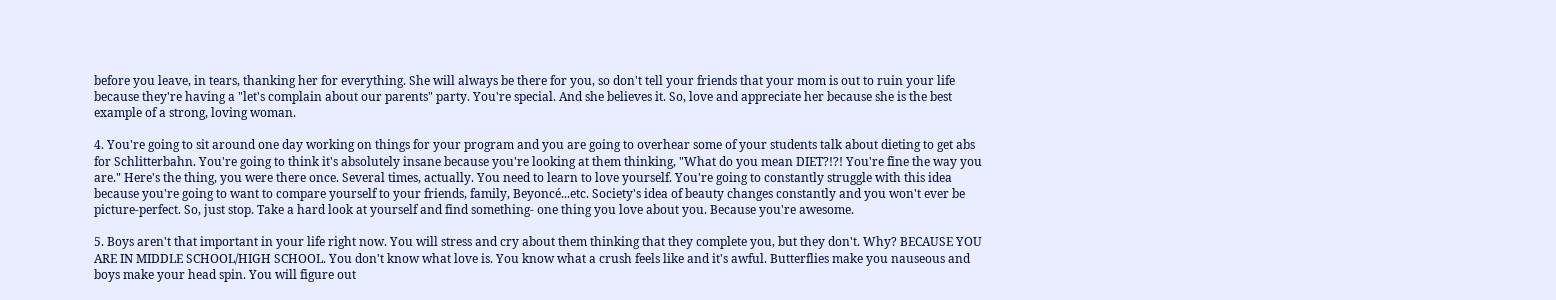before you leave, in tears, thanking her for everything. She will always be there for you, so don't tell your friends that your mom is out to ruin your life because they're having a "let's complain about our parents" party. You're special. And she believes it. So, love and appreciate her because she is the best example of a strong, loving woman.

4. You're going to sit around one day working on things for your program and you are going to overhear some of your students talk about dieting to get abs for Schlitterbahn. You're going to think it's absolutely insane because you're looking at them thinking, "What do you mean DIET?!?! You're fine the way you are." Here's the thing, you were there once. Several times, actually. You need to learn to love yourself. You're going to constantly struggle with this idea because you're going to want to compare yourself to your friends, family, Beyoncé...etc. Society's idea of beauty changes constantly and you won't ever be picture-perfect. So, just stop. Take a hard look at yourself and find something- one thing you love about you. Because you're awesome.

5. Boys aren't that important in your life right now. You will stress and cry about them thinking that they complete you, but they don't. Why? BECAUSE YOU ARE IN MIDDLE SCHOOL/HIGH SCHOOL. You don't know what love is. You know what a crush feels like and it's awful. Butterflies make you nauseous and boys make your head spin. You will figure out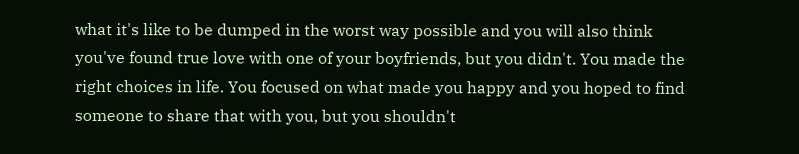what it's like to be dumped in the worst way possible and you will also think you've found true love with one of your boyfriends, but you didn't. You made the right choices in life. You focused on what made you happy and you hoped to find someone to share that with you, but you shouldn't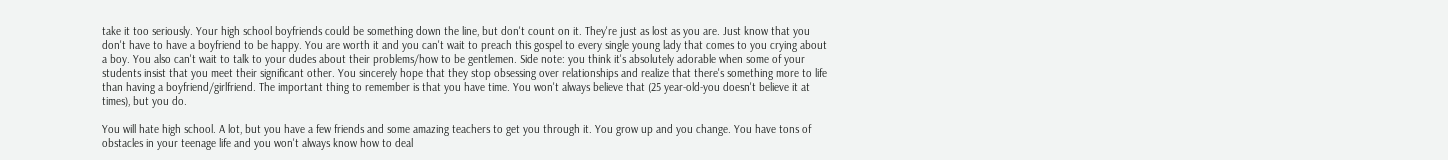take it too seriously. Your high school boyfriends could be something down the line, but don't count on it. They're just as lost as you are. Just know that you don't have to have a boyfriend to be happy. You are worth it and you can't wait to preach this gospel to every single young lady that comes to you crying about a boy. You also can't wait to talk to your dudes about their problems/how to be gentlemen. Side note: you think it's absolutely adorable when some of your students insist that you meet their significant other. You sincerely hope that they stop obsessing over relationships and realize that there's something more to life than having a boyfriend/girlfriend. The important thing to remember is that you have time. You won't always believe that (25 year-old-you doesn't believe it at times), but you do.

You will hate high school. A lot, but you have a few friends and some amazing teachers to get you through it. You grow up and you change. You have tons of obstacles in your teenage life and you won't always know how to deal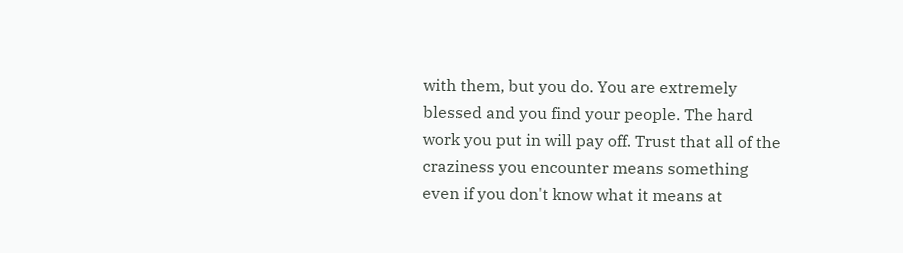with them, but you do. You are extremely blessed and you find your people. The hard work you put in will pay off. Trust that all of the craziness you encounter means something even if you don't know what it means at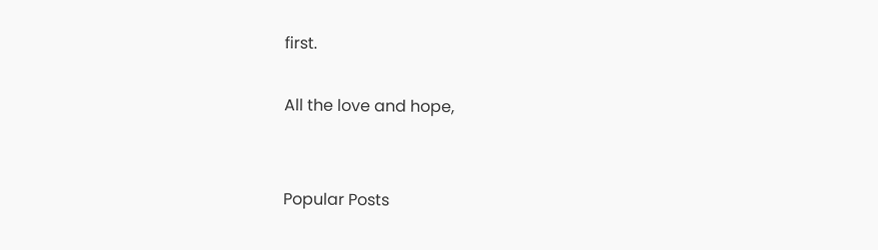first.

All the love and hope,


Popular Posts